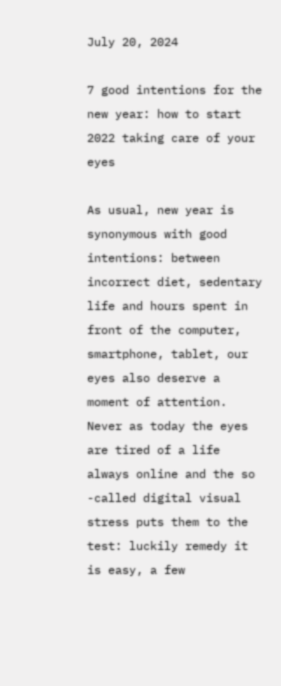July 20, 2024

7 good intentions for the new year: how to start 2022 taking care of your eyes

As usual, new year is synonymous with good intentions: between incorrect diet, sedentary life and hours spent in front of the computer, smartphone, tablet, our eyes also deserve a moment of attention. Never as today the eyes are tired of a life always online and the so -called digital visual stress puts them to the test: luckily remedy it is easy, a few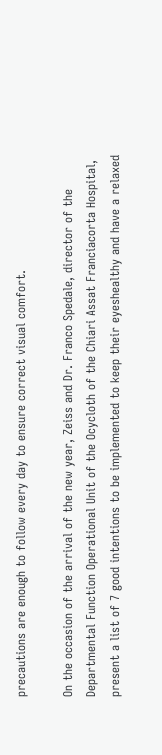precautions are enough to follow every day to ensure correct visual comfort.

On the occasion of the arrival of the new year, Zeiss and Dr. Franco Spedale, director of the Departmental Function Operational Unit of the Ocycloth of the Chiari Assat Franciacorta Hospital, present a list of 7 good intentions to be implemented to keep their eyeshealthy and have a relaxed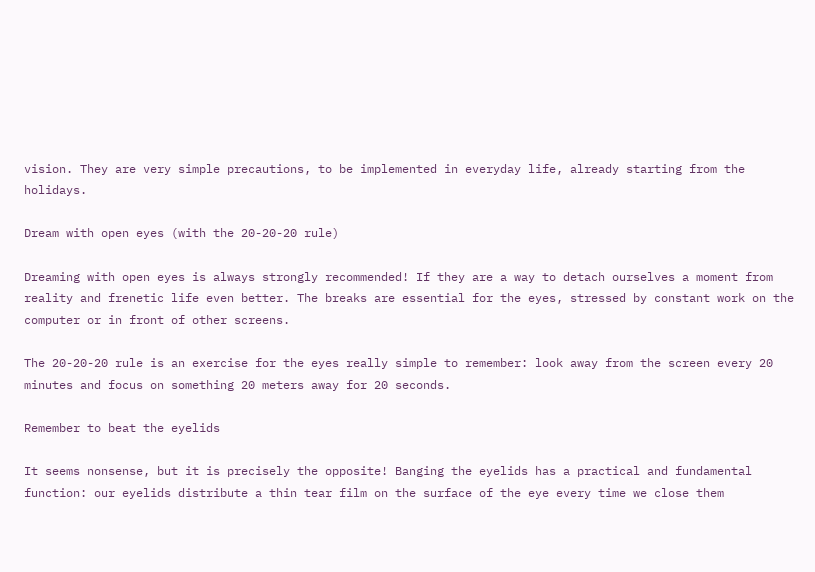vision. They are very simple precautions, to be implemented in everyday life, already starting from the holidays.

Dream with open eyes (with the 20-20-20 rule)

Dreaming with open eyes is always strongly recommended! If they are a way to detach ourselves a moment from reality and frenetic life even better. The breaks are essential for the eyes, stressed by constant work on the computer or in front of other screens.

The 20-20-20 rule is an exercise for the eyes really simple to remember: look away from the screen every 20 minutes and focus on something 20 meters away for 20 seconds.

Remember to beat the eyelids

It seems nonsense, but it is precisely the opposite! Banging the eyelids has a practical and fundamental function: our eyelids distribute a thin tear film on the surface of the eye every time we close them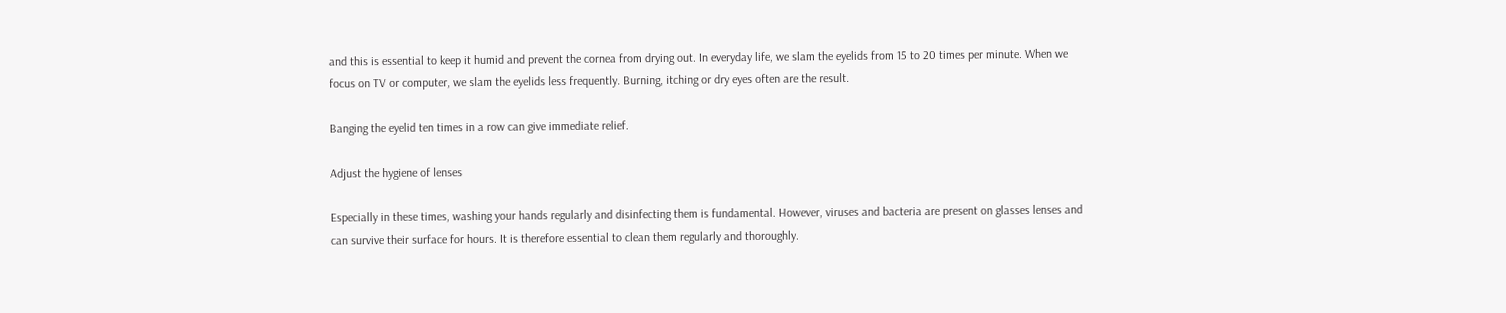and this is essential to keep it humid and prevent the cornea from drying out. In everyday life, we slam the eyelids from 15 to 20 times per minute. When we focus on TV or computer, we slam the eyelids less frequently. Burning, itching or dry eyes often are the result.

Banging the eyelid ten times in a row can give immediate relief.

Adjust the hygiene of lenses

Especially in these times, washing your hands regularly and disinfecting them is fundamental. However, viruses and bacteria are present on glasses lenses and can survive their surface for hours. It is therefore essential to clean them regularly and thoroughly.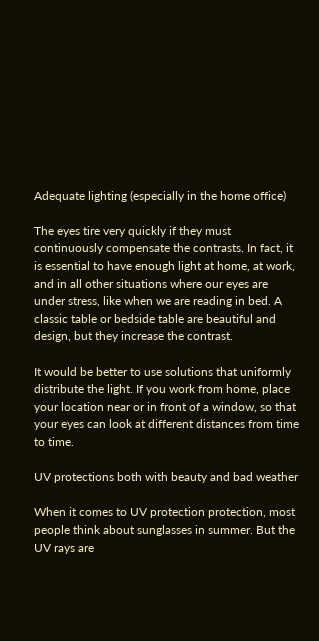Adequate lighting (especially in the home office)

The eyes tire very quickly if they must continuously compensate the contrasts. In fact, it is essential to have enough light at home, at work, and in all other situations where our eyes are under stress, like when we are reading in bed. A classic table or bedside table are beautiful and design, but they increase the contrast.

It would be better to use solutions that uniformly distribute the light. If you work from home, place your location near or in front of a window, so that your eyes can look at different distances from time to time.

UV protections both with beauty and bad weather

When it comes to UV protection protection, most people think about sunglasses in summer. But the UV rays are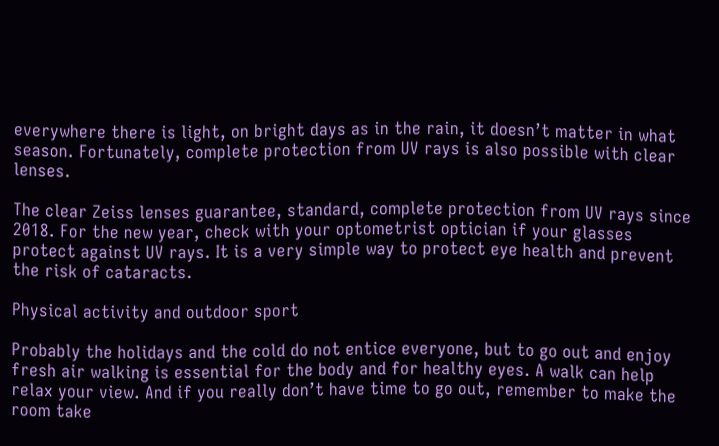everywhere there is light, on bright days as in the rain, it doesn’t matter in what season. Fortunately, complete protection from UV rays is also possible with clear lenses.

The clear Zeiss lenses guarantee, standard, complete protection from UV rays since 2018. For the new year, check with your optometrist optician if your glasses protect against UV rays. It is a very simple way to protect eye health and prevent the risk of cataracts.

Physical activity and outdoor sport

Probably the holidays and the cold do not entice everyone, but to go out and enjoy fresh air walking is essential for the body and for healthy eyes. A walk can help relax your view. And if you really don’t have time to go out, remember to make the room take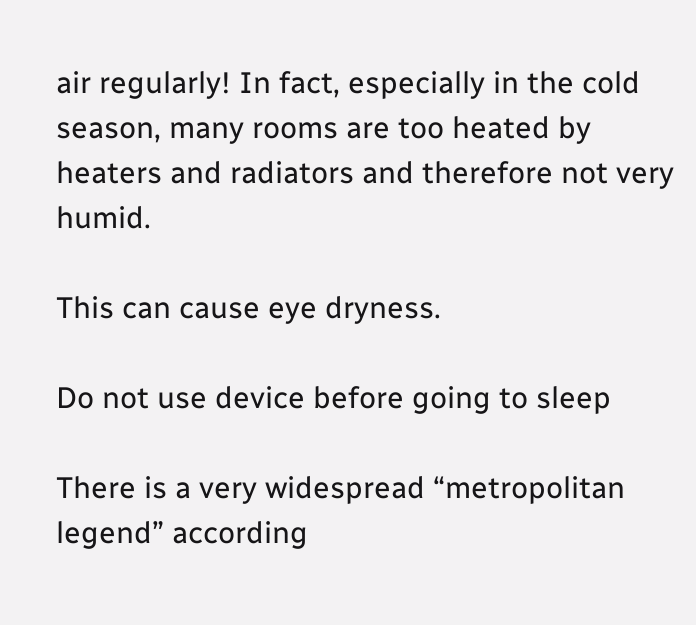air regularly! In fact, especially in the cold season, many rooms are too heated by heaters and radiators and therefore not very humid.

This can cause eye dryness.

Do not use device before going to sleep

There is a very widespread “metropolitan legend” according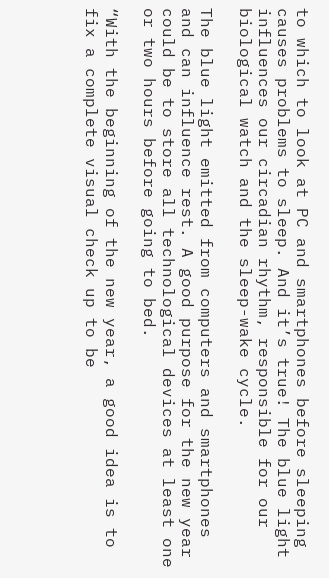to which to look at PC and smartphones before sleeping causes problems to sleep. And it’s true! The blue light influences our circadian rhythm, responsible for our biological watch and the sleep-wake cycle.

The blue light emitted from computers and smartphones and can influence rest. A good purpose for the new year could be to store all technological devices at least one or two hours before going to bed.

“With the beginning of the new year, a good idea is to fix a complete visual check up to be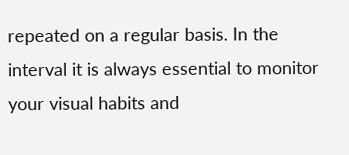repeated on a regular basis. In the interval it is always essential to monitor your visual habits and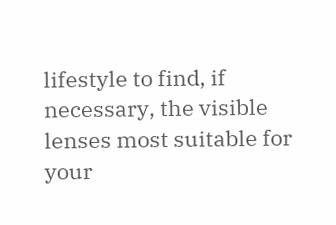lifestyle to find, if necessary, the visible lenses most suitable for your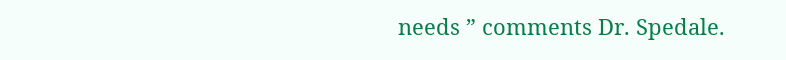needs ” comments Dr. Spedale.